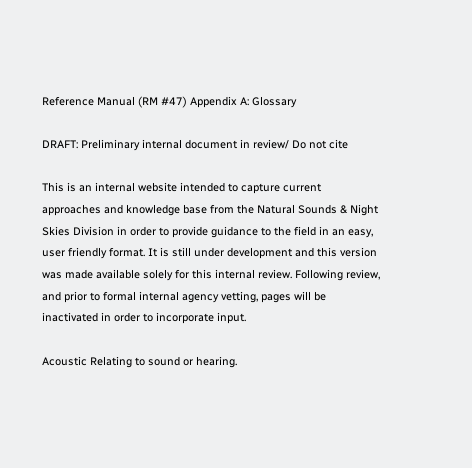Reference Manual (RM #47) Appendix A: Glossary

DRAFT: Preliminary internal document in review/ Do not cite

This is an internal website intended to capture current approaches and knowledge base from the Natural Sounds & Night Skies Division in order to provide guidance to the field in an easy, user friendly format. It is still under development and this version was made available solely for this internal review. Following review, and prior to formal internal agency vetting, pages will be inactivated in order to incorporate input.

Acoustic Relating to sound or hearing.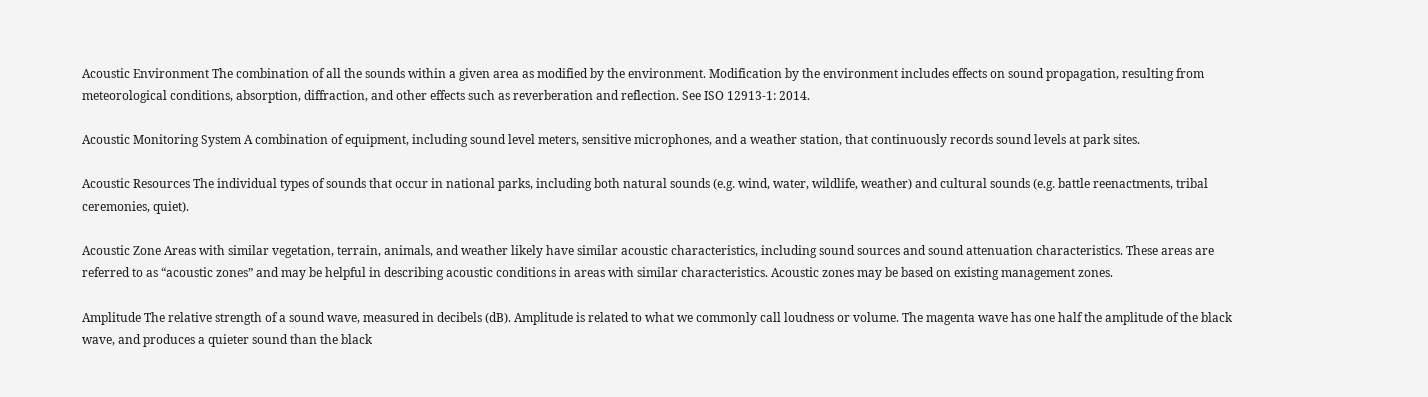Acoustic Environment The combination of all the sounds within a given area as modified by the environment. Modification by the environment includes effects on sound propagation, resulting from meteorological conditions, absorption, diffraction, and other effects such as reverberation and reflection. See ISO 12913-1: 2014.

Acoustic Monitoring System A combination of equipment, including sound level meters, sensitive microphones, and a weather station, that continuously records sound levels at park sites.

Acoustic Resources The individual types of sounds that occur in national parks, including both natural sounds (e.g. wind, water, wildlife, weather) and cultural sounds (e.g. battle reenactments, tribal ceremonies, quiet).

Acoustic Zone Areas with similar vegetation, terrain, animals, and weather likely have similar acoustic characteristics, including sound sources and sound attenuation characteristics. These areas are referred to as “acoustic zones” and may be helpful in describing acoustic conditions in areas with similar characteristics. Acoustic zones may be based on existing management zones.

Amplitude The relative strength of a sound wave, measured in decibels (dB). Amplitude is related to what we commonly call loudness or volume. The magenta wave has one half the amplitude of the black wave, and produces a quieter sound than the black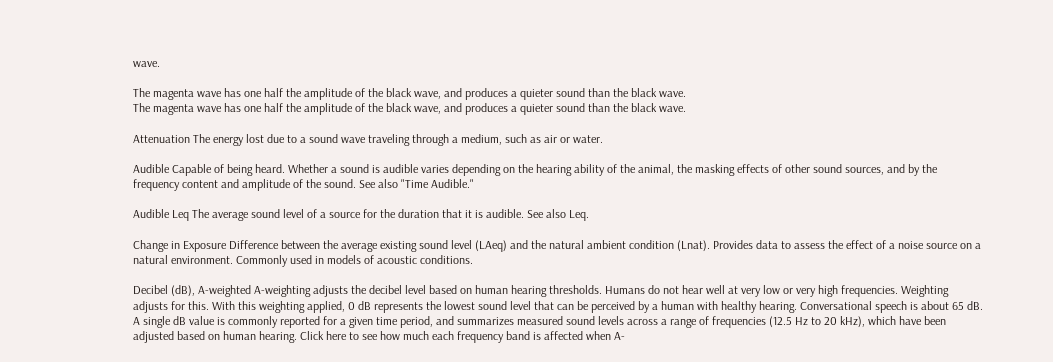wave.

The magenta wave has one half the amplitude of the black wave, and produces a quieter sound than the black wave.
The magenta wave has one half the amplitude of the black wave, and produces a quieter sound than the black wave.

Attenuation The energy lost due to a sound wave traveling through a medium, such as air or water.

Audible Capable of being heard. Whether a sound is audible varies depending on the hearing ability of the animal, the masking effects of other sound sources, and by the frequency content and amplitude of the sound. See also "Time Audible."

Audible Leq The average sound level of a source for the duration that it is audible. See also Leq.

Change in Exposure Difference between the average existing sound level (LAeq) and the natural ambient condition (Lnat). Provides data to assess the effect of a noise source on a natural environment. Commonly used in models of acoustic conditions.

Decibel (dB), A-weighted A-weighting adjusts the decibel level based on human hearing thresholds. Humans do not hear well at very low or very high frequencies. Weighting adjusts for this. With this weighting applied, 0 dB represents the lowest sound level that can be perceived by a human with healthy hearing. Conversational speech is about 65 dB. A single dB value is commonly reported for a given time period, and summarizes measured sound levels across a range of frequencies (12.5 Hz to 20 kHz), which have been adjusted based on human hearing. Click here to see how much each frequency band is affected when A-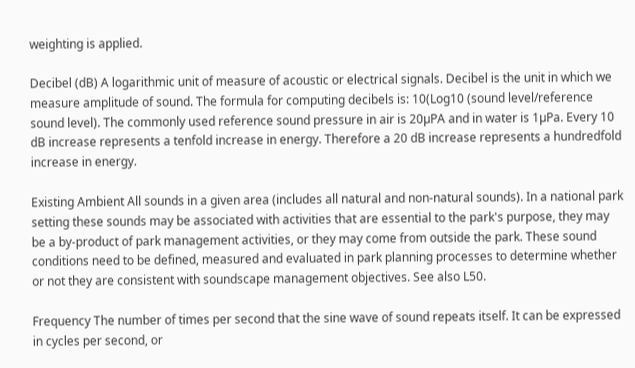weighting is applied.

Decibel (dB) A logarithmic unit of measure of acoustic or electrical signals. Decibel is the unit in which we measure amplitude of sound. The formula for computing decibels is: 10(Log10 (sound level/reference sound level). The commonly used reference sound pressure in air is 20µPA and in water is 1µPa. Every 10 dB increase represents a tenfold increase in energy. Therefore a 20 dB increase represents a hundredfold increase in energy.

Existing Ambient All sounds in a given area (includes all natural and non-natural sounds). In a national park setting these sounds may be associated with activities that are essential to the park's purpose, they may be a by-product of park management activities, or they may come from outside the park. These sound conditions need to be defined, measured and evaluated in park planning processes to determine whether or not they are consistent with soundscape management objectives. See also L50.

Frequency The number of times per second that the sine wave of sound repeats itself. It can be expressed in cycles per second, or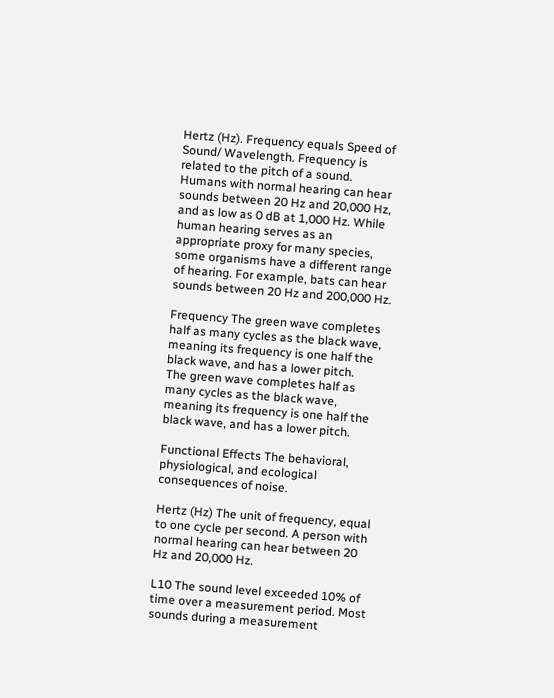Hertz (Hz). Frequency equals Speed of Sound/ Wavelength. Frequency is related to the pitch of a sound. Humans with normal hearing can hear sounds between 20 Hz and 20,000 Hz, and as low as 0 dB at 1,000 Hz. While human hearing serves as an appropriate proxy for many species, some organisms have a different range of hearing. For example, bats can hear sounds between 20 Hz and 200,000 Hz.

Frequency The green wave completes half as many cycles as the black wave, meaning its frequency is one half the black wave, and has a lower pitch.
The green wave completes half as many cycles as the black wave, meaning its frequency is one half the black wave, and has a lower pitch.

Functional Effects The behavioral, physiological, and ecological consequences of noise.

Hertz (Hz) The unit of frequency, equal to one cycle per second. A person with normal hearing can hear between 20 Hz and 20,000 Hz.

L10 The sound level exceeded 10% of time over a measurement period. Most sounds during a measurement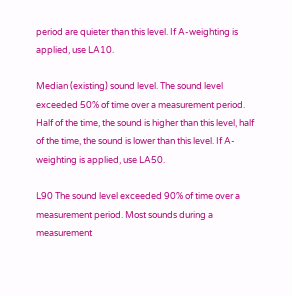period are quieter than this level. If A-weighting is applied, use LA10.

Median (existing) sound level. The sound level exceeded 50% of time over a measurement period. Half of the time, the sound is higher than this level, half of the time, the sound is lower than this level. If A-weighting is applied, use LA50.

L90 The sound level exceeded 90% of time over a measurement period. Most sounds during a measurement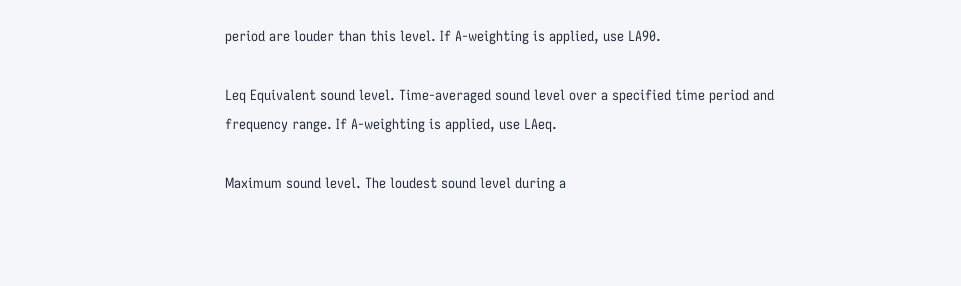period are louder than this level. If A-weighting is applied, use LA90.

Leq Equivalent sound level. Time-averaged sound level over a specified time period and frequency range. If A-weighting is applied, use LAeq.

Maximum sound level. The loudest sound level during a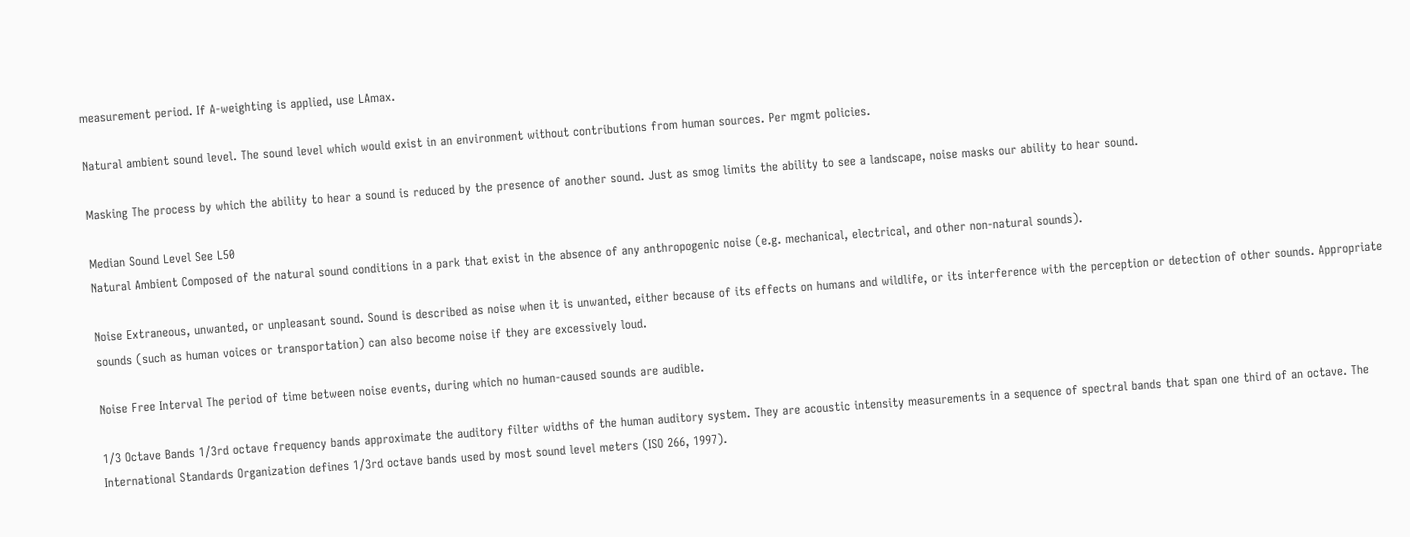measurement period. If A-weighting is applied, use LAmax.

Natural ambient sound level. The sound level which would exist in an environment without contributions from human sources. Per mgmt policies.

Masking The process by which the ability to hear a sound is reduced by the presence of another sound. Just as smog limits the ability to see a landscape, noise masks our ability to hear sound.

Median Sound Level See L50
Natural Ambient Composed of the natural sound conditions in a park that exist in the absence of any anthropogenic noise (e.g. mechanical, electrical, and other non-natural sounds).

Noise Extraneous, unwanted, or unpleasant sound. Sound is described as noise when it is unwanted, either because of its effects on humans and wildlife, or its interference with the perception or detection of other sounds. Appropriate sounds (such as human voices or transportation) can also become noise if they are excessively loud.

Noise Free Interval The period of time between noise events, during which no human-caused sounds are audible.

1/3 Octave Bands 1/3rd octave frequency bands approximate the auditory filter widths of the human auditory system. They are acoustic intensity measurements in a sequence of spectral bands that span one third of an octave. The International Standards Organization defines 1/3rd octave bands used by most sound level meters (ISO 266, 1997).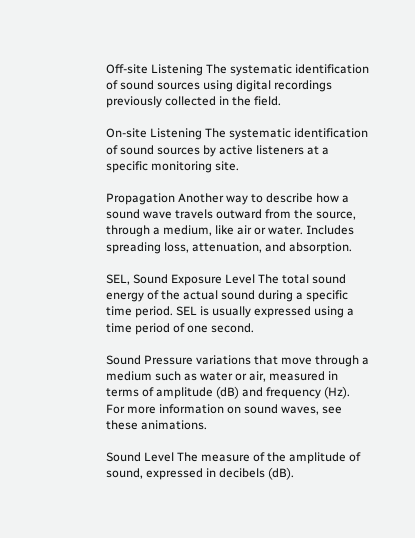Off-site Listening The systematic identification of sound sources using digital recordings previously collected in the field.

On-site Listening The systematic identification of sound sources by active listeners at a specific monitoring site.

Propagation Another way to describe how a sound wave travels outward from the source, through a medium, like air or water. Includes spreading loss, attenuation, and absorption.

SEL, Sound Exposure Level The total sound energy of the actual sound during a specific time period. SEL is usually expressed using a time period of one second.

Sound Pressure variations that move through a medium such as water or air, measured in terms of amplitude (dB) and frequency (Hz). For more information on sound waves, see these animations.

Sound Level The measure of the amplitude of sound, expressed in decibels (dB).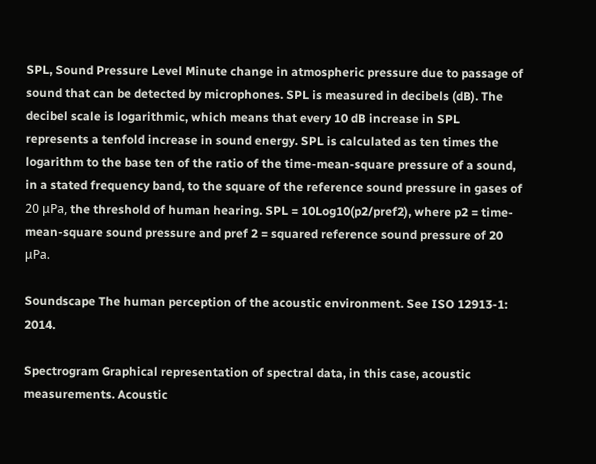SPL, Sound Pressure Level Minute change in atmospheric pressure due to passage of sound that can be detected by microphones. SPL is measured in decibels (dB). The decibel scale is logarithmic, which means that every 10 dB increase in SPL represents a tenfold increase in sound energy. SPL is calculated as ten times the logarithm to the base ten of the ratio of the time-mean-square pressure of a sound, in a stated frequency band, to the square of the reference sound pressure in gases of 20 μPa, the threshold of human hearing. SPL = 10Log10(p2/pref2), where p2 = time-mean-square sound pressure and pref 2 = squared reference sound pressure of 20 μPa.

Soundscape The human perception of the acoustic environment. See ISO 12913-1: 2014.

Spectrogram Graphical representation of spectral data, in this case, acoustic measurements. Acoustic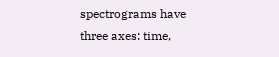spectrograms have three axes: time,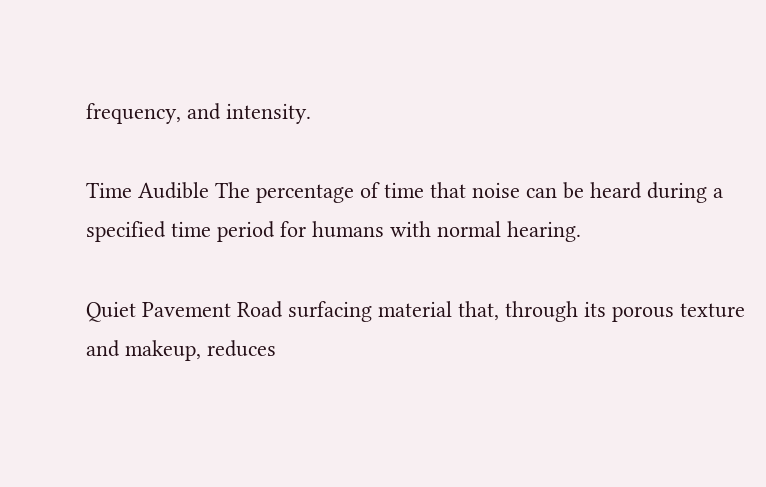frequency, and intensity.

Time Audible The percentage of time that noise can be heard during a specified time period for humans with normal hearing.

Quiet Pavement Road surfacing material that, through its porous texture and makeup, reduces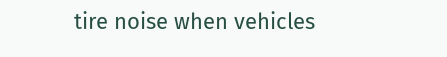tire noise when vehicles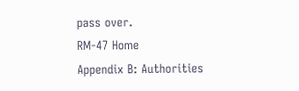pass over.
RM-47 Home
Appendix B: Authorities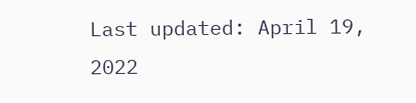Last updated: April 19, 2022